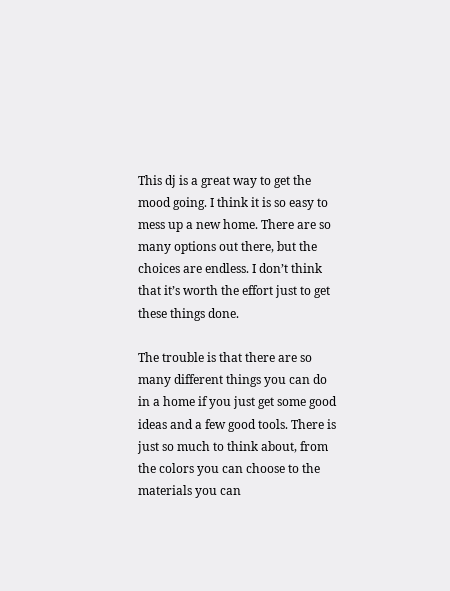This dj is a great way to get the mood going. I think it is so easy to mess up a new home. There are so many options out there, but the choices are endless. I don’t think that it’s worth the effort just to get these things done.

The trouble is that there are so many different things you can do in a home if you just get some good ideas and a few good tools. There is just so much to think about, from the colors you can choose to the materials you can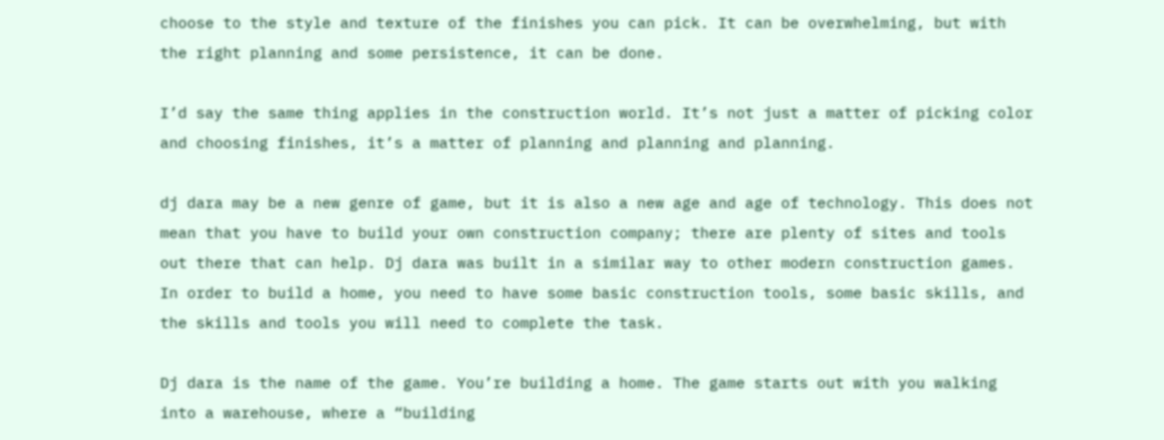choose to the style and texture of the finishes you can pick. It can be overwhelming, but with the right planning and some persistence, it can be done.

I’d say the same thing applies in the construction world. It’s not just a matter of picking color and choosing finishes, it’s a matter of planning and planning and planning.

dj dara may be a new genre of game, but it is also a new age and age of technology. This does not mean that you have to build your own construction company; there are plenty of sites and tools out there that can help. Dj dara was built in a similar way to other modern construction games. In order to build a home, you need to have some basic construction tools, some basic skills, and the skills and tools you will need to complete the task.

Dj dara is the name of the game. You’re building a home. The game starts out with you walking into a warehouse, where a “building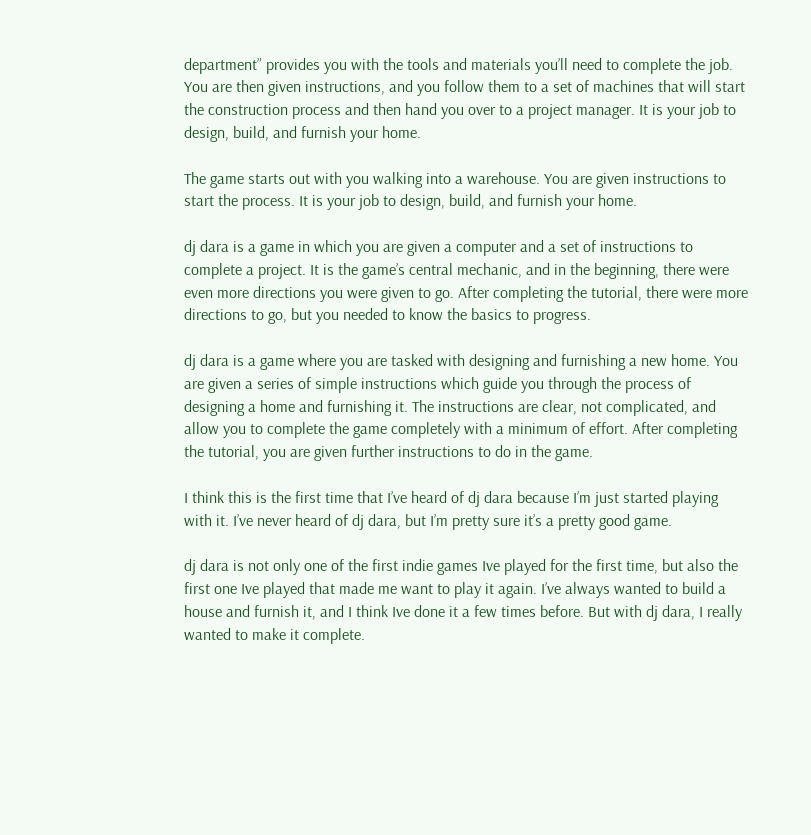department” provides you with the tools and materials you’ll need to complete the job. You are then given instructions, and you follow them to a set of machines that will start the construction process and then hand you over to a project manager. It is your job to design, build, and furnish your home.

The game starts out with you walking into a warehouse. You are given instructions to start the process. It is your job to design, build, and furnish your home.

dj dara is a game in which you are given a computer and a set of instructions to complete a project. It is the game’s central mechanic, and in the beginning, there were even more directions you were given to go. After completing the tutorial, there were more directions to go, but you needed to know the basics to progress.

dj dara is a game where you are tasked with designing and furnishing a new home. You are given a series of simple instructions which guide you through the process of designing a home and furnishing it. The instructions are clear, not complicated, and allow you to complete the game completely with a minimum of effort. After completing the tutorial, you are given further instructions to do in the game.

I think this is the first time that I’ve heard of dj dara because I’m just started playing with it. I’ve never heard of dj dara, but I’m pretty sure it’s a pretty good game.

dj dara is not only one of the first indie games Ive played for the first time, but also the first one Ive played that made me want to play it again. I’ve always wanted to build a house and furnish it, and I think Ive done it a few times before. But with dj dara, I really wanted to make it complete.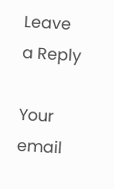Leave a Reply

Your email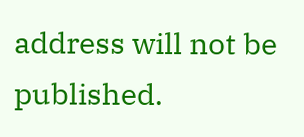address will not be published.